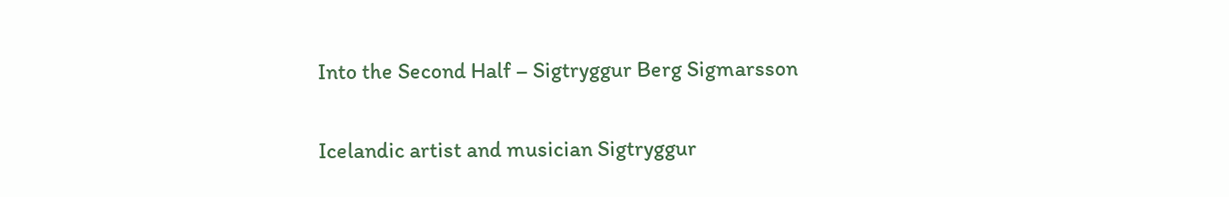Into the Second Half – Sigtryggur Berg Sigmarsson

Icelandic artist and musician Sigtryggur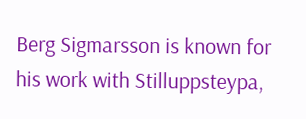Berg Sigmarsson is known for his work with Stilluppsteypa,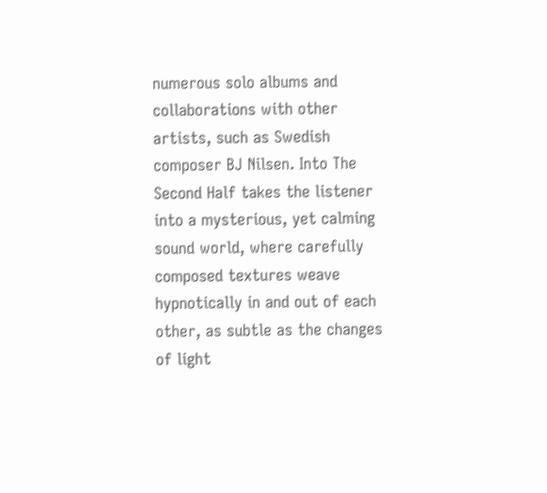numerous solo albums and collaborations with other artists, such as Swedish composer BJ Nilsen. Into The Second Half takes the listener into a mysterious, yet calming sound world, where carefully composed textures weave hypnotically in and out of each other, as subtle as the changes of light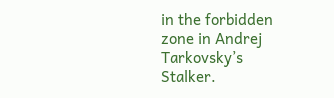in the forbidden zone in Andrej Tarkovsky’s Stalker.